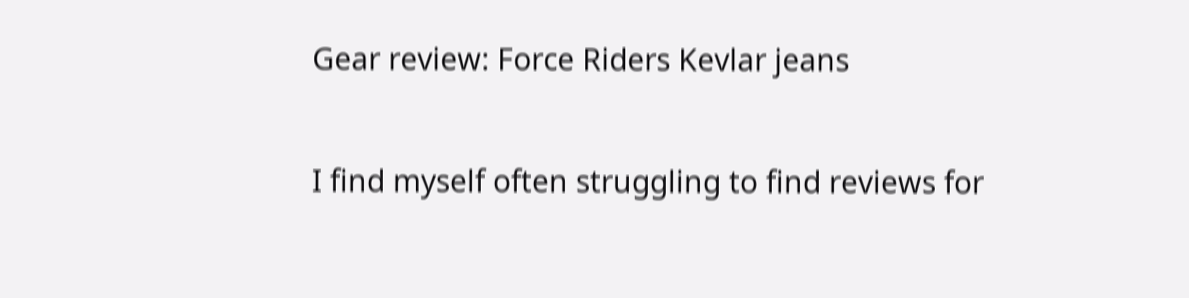Gear review: Force Riders Kevlar jeans

I find myself often struggling to find reviews for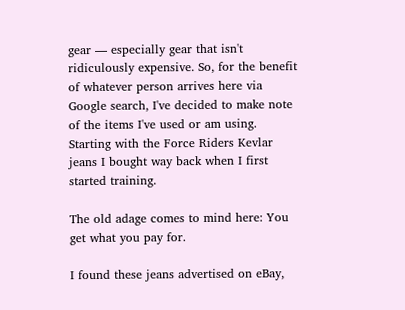gear –– especially gear that isn't ridiculously expensive. So, for the benefit of whatever person arrives here via Google search, I've decided to make note of the items I've used or am using. Starting with the Force Riders Kevlar jeans I bought way back when I first started training.

The old adage comes to mind here: You get what you pay for.

I found these jeans advertised on eBay,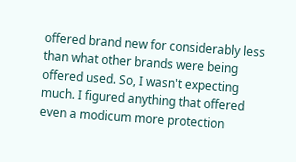offered brand new for considerably less than what other brands were being offered used. So, I wasn't expecting much. I figured anything that offered even a modicum more protection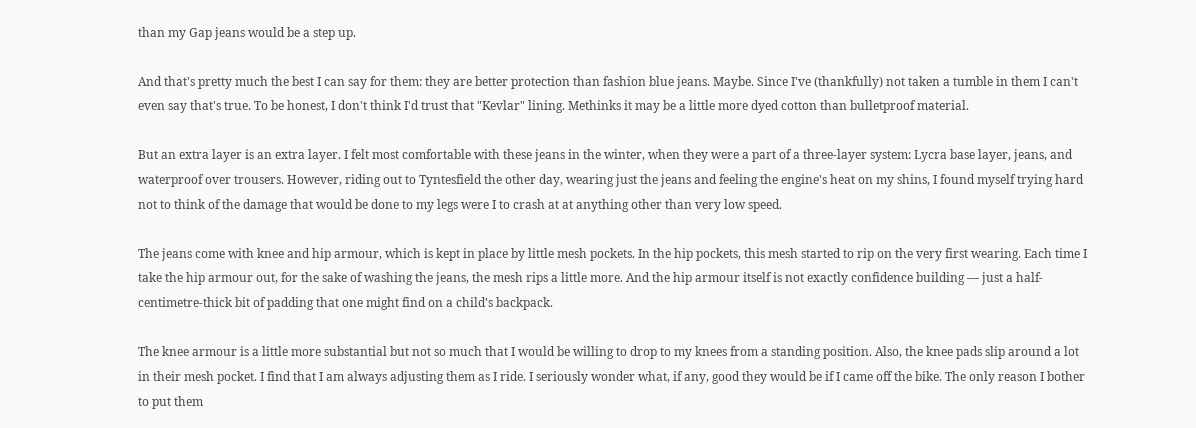than my Gap jeans would be a step up.

And that's pretty much the best I can say for them: they are better protection than fashion blue jeans. Maybe. Since I've (thankfully) not taken a tumble in them I can't even say that's true. To be honest, I don't think I'd trust that "Kevlar" lining. Methinks it may be a little more dyed cotton than bulletproof material.

But an extra layer is an extra layer. I felt most comfortable with these jeans in the winter, when they were a part of a three-layer system: Lycra base layer, jeans, and waterproof over trousers. However, riding out to Tyntesfield the other day, wearing just the jeans and feeling the engine's heat on my shins, I found myself trying hard not to think of the damage that would be done to my legs were I to crash at at anything other than very low speed.

The jeans come with knee and hip armour, which is kept in place by little mesh pockets. In the hip pockets, this mesh started to rip on the very first wearing. Each time I take the hip armour out, for the sake of washing the jeans, the mesh rips a little more. And the hip armour itself is not exactly confidence building –– just a half-centimetre-thick bit of padding that one might find on a child's backpack.

The knee armour is a little more substantial but not so much that I would be willing to drop to my knees from a standing position. Also, the knee pads slip around a lot in their mesh pocket. I find that I am always adjusting them as I ride. I seriously wonder what, if any, good they would be if I came off the bike. The only reason I bother to put them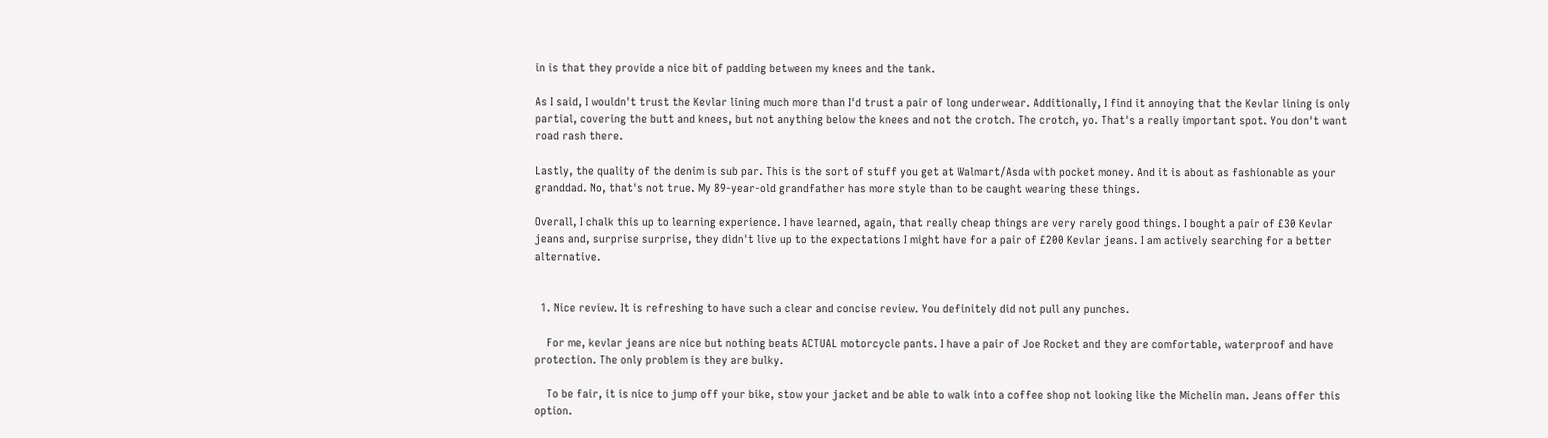in is that they provide a nice bit of padding between my knees and the tank.

As I said, I wouldn't trust the Kevlar lining much more than I'd trust a pair of long underwear. Additionally, I find it annoying that the Kevlar lining is only partial, covering the butt and knees, but not anything below the knees and not the crotch. The crotch, yo. That's a really important spot. You don't want road rash there.

Lastly, the quality of the denim is sub par. This is the sort of stuff you get at Walmart/Asda with pocket money. And it is about as fashionable as your granddad. No, that's not true. My 89-year-old grandfather has more style than to be caught wearing these things.

Overall, I chalk this up to learning experience. I have learned, again, that really cheap things are very rarely good things. I bought a pair of £30 Kevlar jeans and, surprise surprise, they didn't live up to the expectations I might have for a pair of £200 Kevlar jeans. I am actively searching for a better alternative.


  1. Nice review. It is refreshing to have such a clear and concise review. You definitely did not pull any punches.

    For me, kevlar jeans are nice but nothing beats ACTUAL motorcycle pants. I have a pair of Joe Rocket and they are comfortable, waterproof and have protection. The only problem is they are bulky.

    To be fair, it is nice to jump off your bike, stow your jacket and be able to walk into a coffee shop not looking like the Michelin man. Jeans offer this option.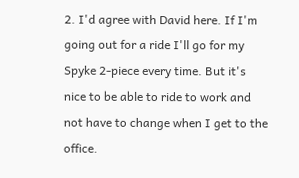2. I'd agree with David here. If I'm going out for a ride I'll go for my Spyke 2-piece every time. But it's nice to be able to ride to work and not have to change when I get to the office.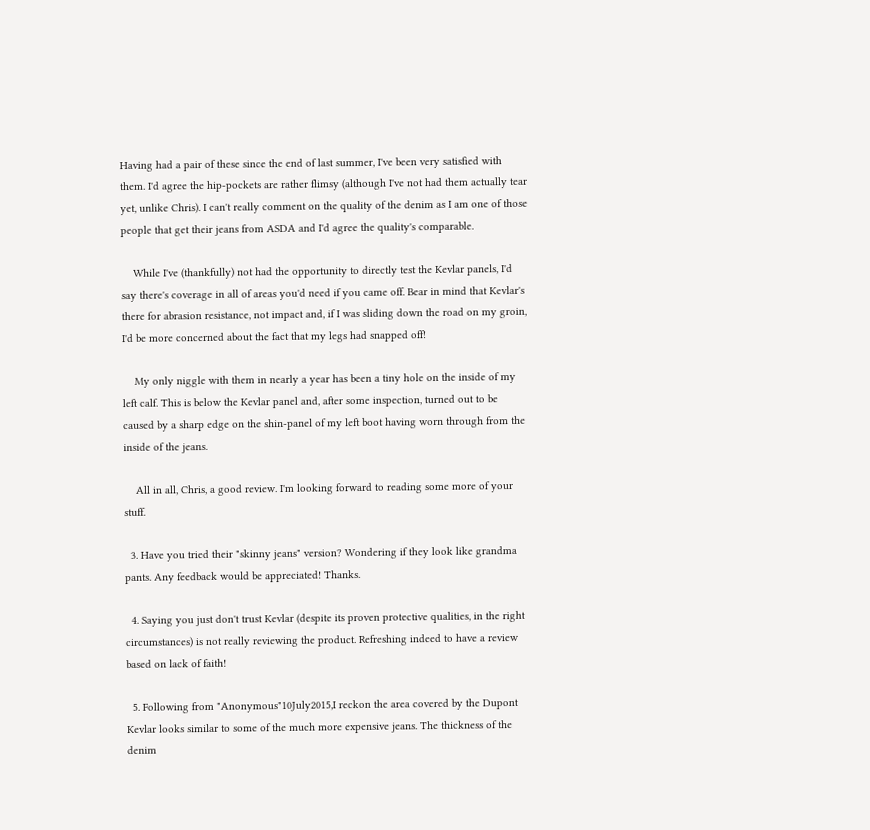Having had a pair of these since the end of last summer, I've been very satisfied with them. I'd agree the hip-pockets are rather flimsy (although I've not had them actually tear yet, unlike Chris). I can't really comment on the quality of the denim as I am one of those people that get their jeans from ASDA and I'd agree the quality's comparable.

    While I've (thankfully) not had the opportunity to directly test the Kevlar panels, I'd say there's coverage in all of areas you'd need if you came off. Bear in mind that Kevlar's there for abrasion resistance, not impact and, if I was sliding down the road on my groin, I'd be more concerned about the fact that my legs had snapped off!

    My only niggle with them in nearly a year has been a tiny hole on the inside of my left calf. This is below the Kevlar panel and, after some inspection, turned out to be caused by a sharp edge on the shin-panel of my left boot having worn through from the inside of the jeans.

    All in all, Chris, a good review. I'm looking forward to reading some more of your stuff.

  3. Have you tried their "skinny jeans" version? Wondering if they look like grandma pants. Any feedback would be appreciated! Thanks.

  4. Saying you just don't trust Kevlar (despite its proven protective qualities, in the right circumstances) is not really reviewing the product. Refreshing indeed to have a review based on lack of faith!

  5. Following from "Anonymous"10July2015,I reckon the area covered by the Dupont Kevlar looks similar to some of the much more expensive jeans. The thickness of the denim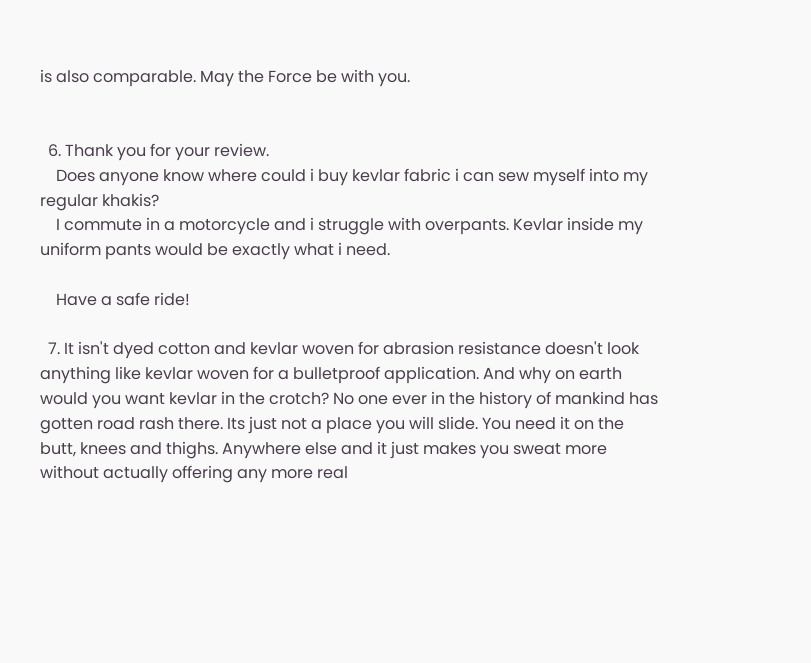is also comparable. May the Force be with you.


  6. Thank you for your review.
    Does anyone know where could i buy kevlar fabric i can sew myself into my regular khakis?
    I commute in a motorcycle and i struggle with overpants. Kevlar inside my uniform pants would be exactly what i need.

    Have a safe ride!

  7. It isn't dyed cotton and kevlar woven for abrasion resistance doesn't look anything like kevlar woven for a bulletproof application. And why on earth would you want kevlar in the crotch? No one ever in the history of mankind has gotten road rash there. Its just not a place you will slide. You need it on the butt, knees and thighs. Anywhere else and it just makes you sweat more without actually offering any more real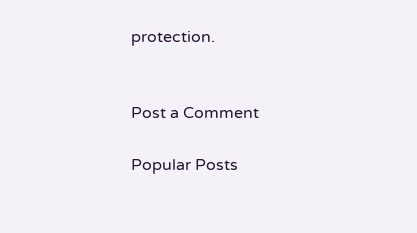protection.


Post a Comment

Popular Posts